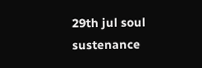29th jul soul sustenance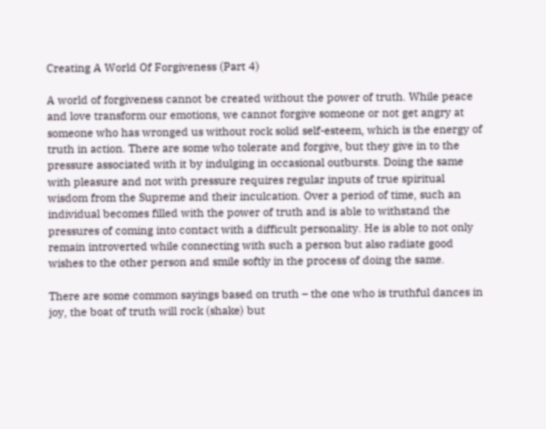Creating A World Of Forgiveness (Part 4)

A world of forgiveness cannot be created without the power of truth. While peace and love transform our emotions, we cannot forgive someone or not get angry at someone who has wronged us without rock solid self-esteem, which is the energy of truth in action. There are some who tolerate and forgive, but they give in to the pressure associated with it by indulging in occasional outbursts. Doing the same with pleasure and not with pressure requires regular inputs of true spiritual wisdom from the Supreme and their inculcation. Over a period of time, such an individual becomes filled with the power of truth and is able to withstand the pressures of coming into contact with a difficult personality. He is able to not only remain introverted while connecting with such a person but also radiate good wishes to the other person and smile softly in the process of doing the same.

There are some common sayings based on truth – the one who is truthful dances in joy, the boat of truth will rock (shake) but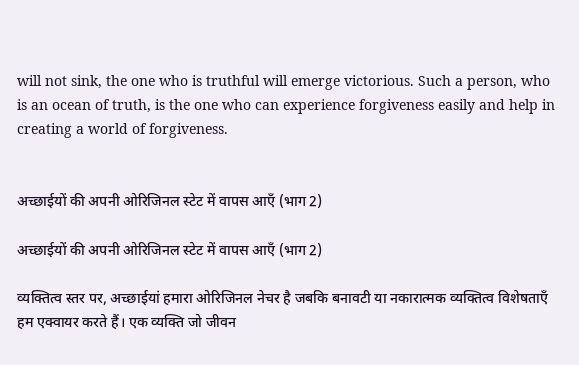will not sink, the one who is truthful will emerge victorious. Such a person, who is an ocean of truth, is the one who can experience forgiveness easily and help in creating a world of forgiveness.


अच्छाईयों की अपनी ओरिजिनल स्टेट में वापस आएँ (भाग 2)

अच्छाईयों की अपनी ओरिजिनल स्टेट में वापस आएँ (भाग 2)

व्यक्तित्व स्तर पर, अच्छाईयां हमारा ओरिजिनल नेचर है जबकि बनावटी या नकारात्मक व्यक्तित्व विशेषताएँ हम एक्वायर करते हैं। एक व्यक्ति जो जीवन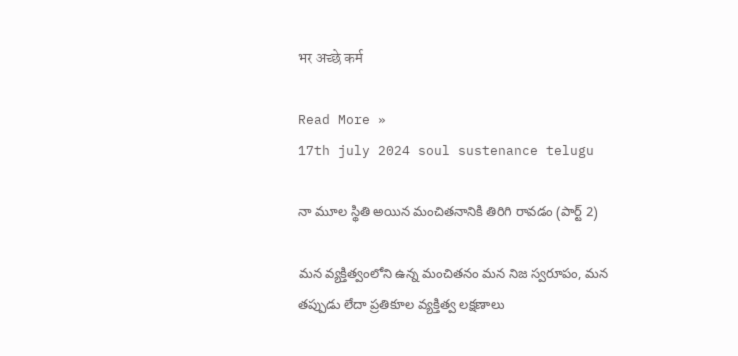भर अच्छे कर्म

Read More »
17th july 2024 soul sustenance telugu

నా మూల స్థితి అయిన మంచితనానికి తిరిగి రావడం (పార్ట్ 2)

మన వ్యక్తిత్వంలోని ఉన్న మంచితనం మన నిజ స్వరూపం, మన తప్పుడు లేదా ప్రతికూల వ్యక్తిత్వ లక్షణాలు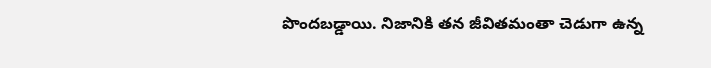పొందబడ్డాయి. నిజానికి తన జీవితమంతా చెడుగా ఉన్న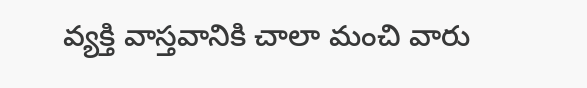వ్యక్తి వాస్తవానికి చాలా మంచి వారు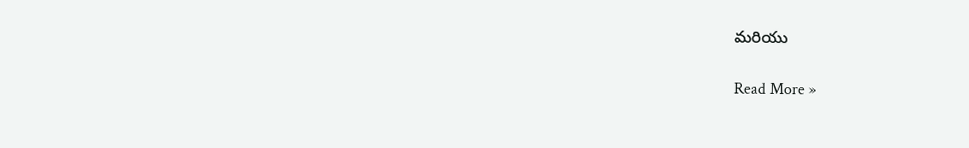మరియు

Read More »